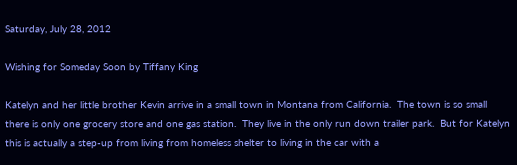Saturday, July 28, 2012

Wishing for Someday Soon by Tiffany King

Katelyn and her little brother Kevin arrive in a small town in Montana from California.  The town is so small there is only one grocery store and one gas station.  They live in the only run down trailer park.  But for Katelyn this is actually a step-up from living from homeless shelter to living in the car with a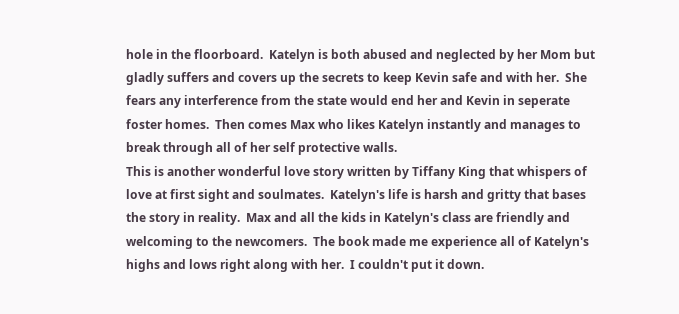hole in the floorboard.  Katelyn is both abused and neglected by her Mom but gladly suffers and covers up the secrets to keep Kevin safe and with her.  She fears any interference from the state would end her and Kevin in seperate foster homes.  Then comes Max who likes Katelyn instantly and manages to break through all of her self protective walls.
This is another wonderful love story written by Tiffany King that whispers of love at first sight and soulmates.  Katelyn's life is harsh and gritty that bases the story in reality.  Max and all the kids in Katelyn's class are friendly and welcoming to the newcomers.  The book made me experience all of Katelyn's highs and lows right along with her.  I couldn't put it down.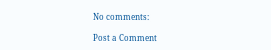No comments:

Post a Comment